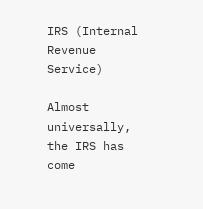IRS (Internal Revenue Service)

Almost universally, the IRS has come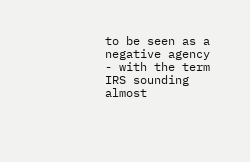to be seen as a negative agency - with the term IRS sounding almost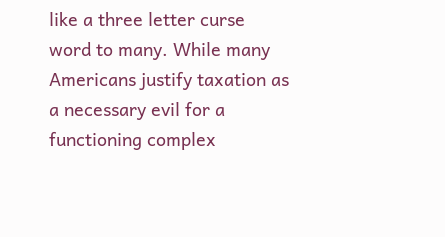like a three letter curse word to many. While many Americans justify taxation as a necessary evil for a functioning complex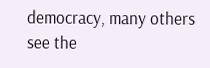democracy, many others see the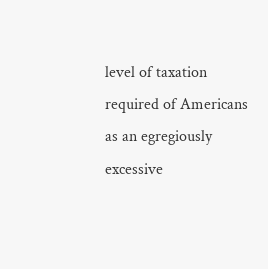level of taxation required of Americans as an egregiously excessive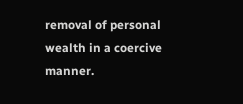removal of personal wealth in a coercive manner.